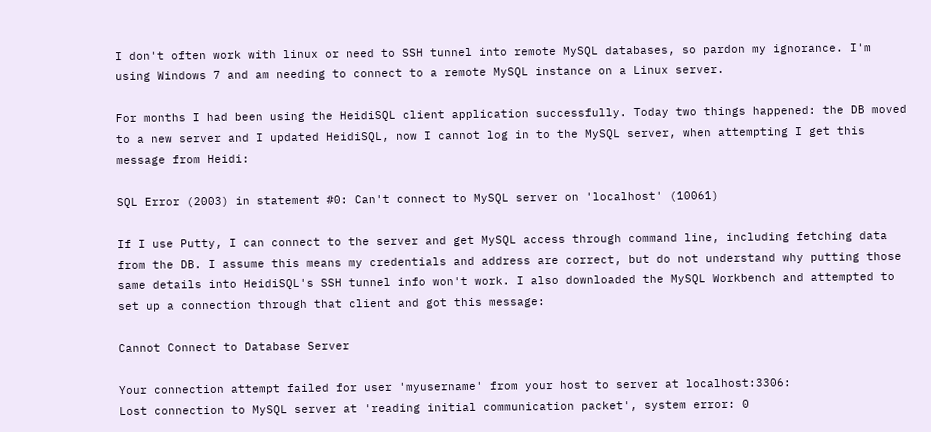I don't often work with linux or need to SSH tunnel into remote MySQL databases, so pardon my ignorance. I'm using Windows 7 and am needing to connect to a remote MySQL instance on a Linux server.

For months I had been using the HeidiSQL client application successfully. Today two things happened: the DB moved to a new server and I updated HeidiSQL, now I cannot log in to the MySQL server, when attempting I get this message from Heidi:

SQL Error (2003) in statement #0: Can't connect to MySQL server on 'localhost' (10061)

If I use Putty, I can connect to the server and get MySQL access through command line, including fetching data from the DB. I assume this means my credentials and address are correct, but do not understand why putting those same details into HeidiSQL's SSH tunnel info won't work. I also downloaded the MySQL Workbench and attempted to set up a connection through that client and got this message:

Cannot Connect to Database Server

Your connection attempt failed for user 'myusername' from your host to server at localhost:3306:
Lost connection to MySQL server at 'reading initial communication packet', system error: 0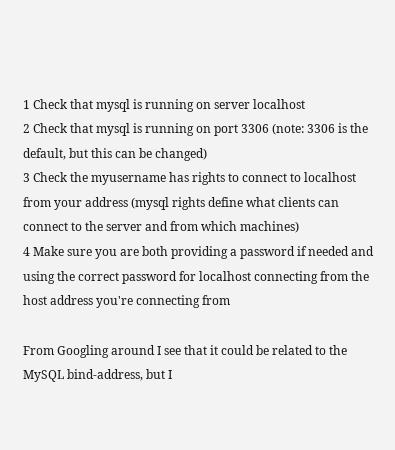1 Check that mysql is running on server localhost
2 Check that mysql is running on port 3306 (note: 3306 is the default, but this can be changed)
3 Check the myusername has rights to connect to localhost from your address (mysql rights define what clients can connect to the server and from which machines)
4 Make sure you are both providing a password if needed and using the correct password for localhost connecting from the host address you're connecting from

From Googling around I see that it could be related to the MySQL bind-address, but I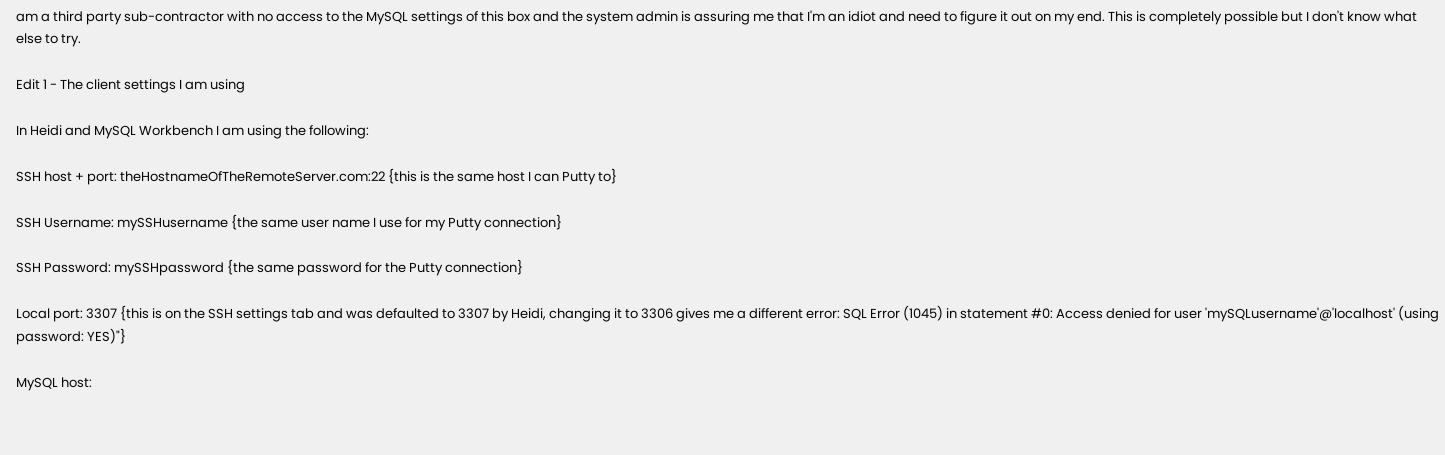am a third party sub-contractor with no access to the MySQL settings of this box and the system admin is assuring me that I'm an idiot and need to figure it out on my end. This is completely possible but I don't know what else to try.

Edit 1 - The client settings I am using

In Heidi and MySQL Workbench I am using the following:

SSH host + port: theHostnameOfTheRemoteServer.com:22 {this is the same host I can Putty to}

SSH Username: mySSHusername {the same user name I use for my Putty connection}

SSH Password: mySSHpassword {the same password for the Putty connection}

Local port: 3307 {this is on the SSH settings tab and was defaulted to 3307 by Heidi, changing it to 3306 gives me a different error: SQL Error (1045) in statement #0: Access denied for user 'mySQLusername'@'localhost' (using password: YES)"}

MySQL host: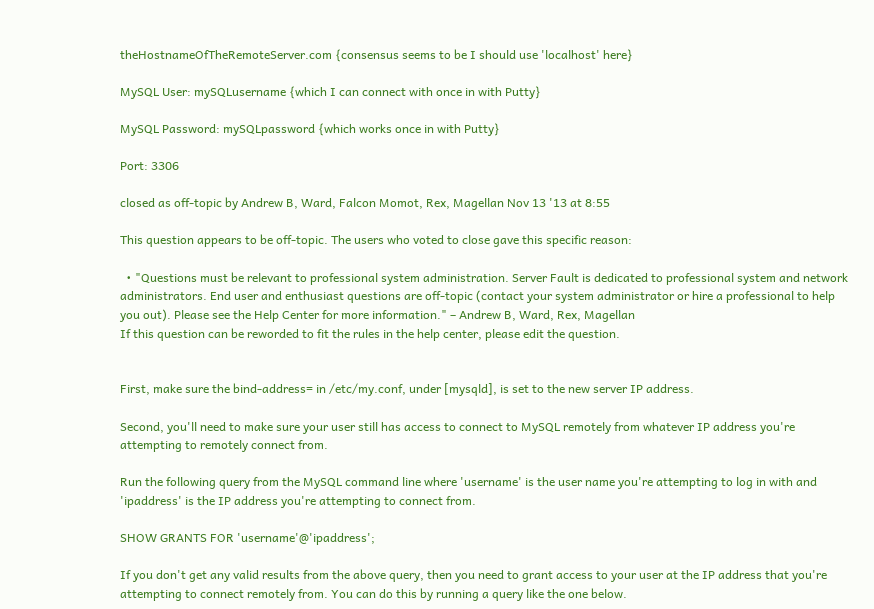theHostnameOfTheRemoteServer.com {consensus seems to be I should use 'localhost' here}

MySQL User: mySQLusername {which I can connect with once in with Putty}

MySQL Password: mySQLpassword {which works once in with Putty}

Port: 3306

closed as off-topic by Andrew B, Ward, Falcon Momot, Rex, Magellan Nov 13 '13 at 8:55

This question appears to be off-topic. The users who voted to close gave this specific reason:

  • "Questions must be relevant to professional system administration. Server Fault is dedicated to professional system and network administrators. End user and enthusiast questions are off-topic (contact your system administrator or hire a professional to help you out). Please see the Help Center for more information." – Andrew B, Ward, Rex, Magellan
If this question can be reworded to fit the rules in the help center, please edit the question.


First, make sure the bind-address= in /etc/my.conf, under [mysqld], is set to the new server IP address.

Second, you'll need to make sure your user still has access to connect to MySQL remotely from whatever IP address you're attempting to remotely connect from.

Run the following query from the MySQL command line where 'username' is the user name you're attempting to log in with and 'ipaddress' is the IP address you're attempting to connect from.

SHOW GRANTS FOR 'username'@'ipaddress';

If you don't get any valid results from the above query, then you need to grant access to your user at the IP address that you're attempting to connect remotely from. You can do this by running a query like the one below.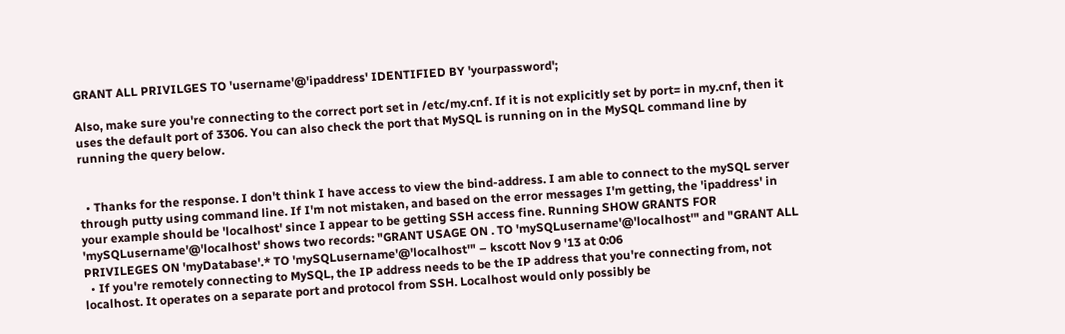GRANT ALL PRIVILGES TO 'username'@'ipaddress' IDENTIFIED BY 'yourpassword';

Also, make sure you're connecting to the correct port set in /etc/my.cnf. If it is not explicitly set by port= in my.cnf, then it uses the default port of 3306. You can also check the port that MySQL is running on in the MySQL command line by running the query below.


  • Thanks for the response. I don't think I have access to view the bind-address. I am able to connect to the mySQL server through putty using command line. If I'm not mistaken, and based on the error messages I'm getting, the 'ipaddress' in your example should be 'localhost' since I appear to be getting SSH access fine. Running SHOW GRANTS FOR 'mySQLusername'@'localhost' shows two records: "GRANT USAGE ON . TO 'mySQLusername'@'localhost'" and "GRANT ALL PRIVILEGES ON 'myDatabase'.* TO 'mySQLusername'@'localhost'" – kscott Nov 9 '13 at 0:06
  • If you're remotely connecting to MySQL, the IP address needs to be the IP address that you're connecting from, not localhost. It operates on a separate port and protocol from SSH. Localhost would only possibly be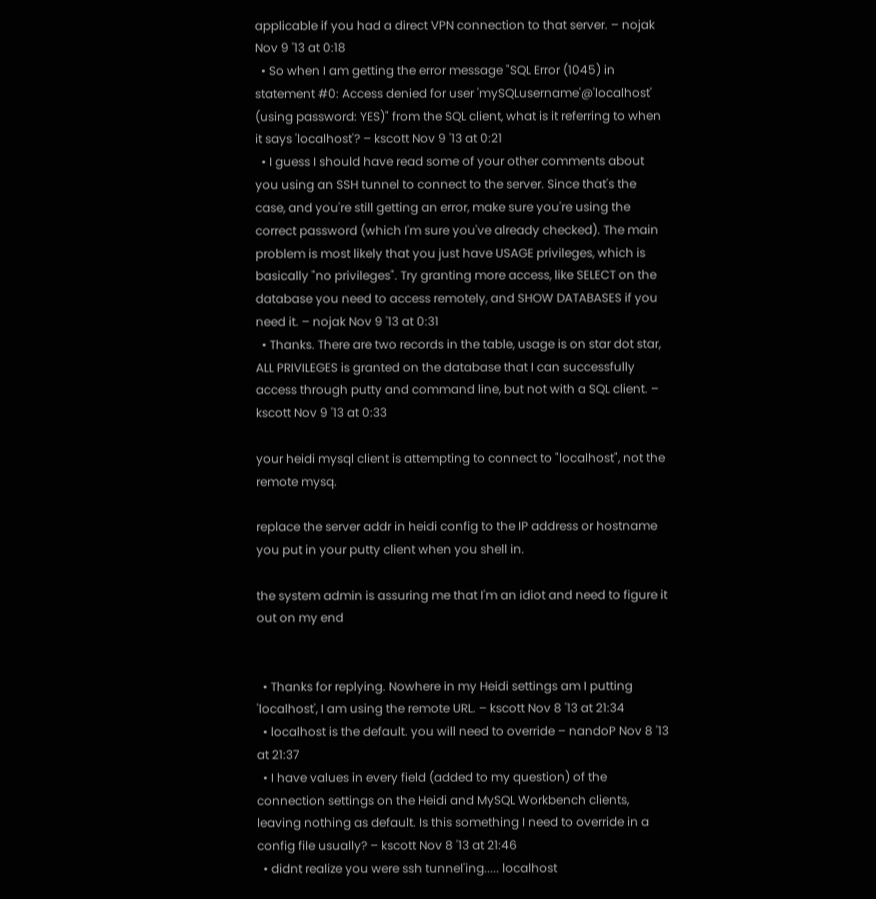applicable if you had a direct VPN connection to that server. – nojak Nov 9 '13 at 0:18
  • So when I am getting the error message "SQL Error (1045) in statement #0: Access denied for user 'mySQLusername'@'localhost' (using password: YES)" from the SQL client, what is it referring to when it says 'localhost'? – kscott Nov 9 '13 at 0:21
  • I guess I should have read some of your other comments about you using an SSH tunnel to connect to the server. Since that's the case, and you're still getting an error, make sure you're using the correct password (which I'm sure you've already checked). The main problem is most likely that you just have USAGE privileges, which is basically "no privileges". Try granting more access, like SELECT on the database you need to access remotely, and SHOW DATABASES if you need it. – nojak Nov 9 '13 at 0:31
  • Thanks. There are two records in the table, usage is on star dot star, ALL PRIVILEGES is granted on the database that I can successfully access through putty and command line, but not with a SQL client. – kscott Nov 9 '13 at 0:33

your heidi mysql client is attempting to connect to "localhost", not the remote mysq.

replace the server addr in heidi config to the IP address or hostname you put in your putty client when you shell in.

the system admin is assuring me that I'm an idiot and need to figure it out on my end


  • Thanks for replying. Nowhere in my Heidi settings am I putting 'localhost', I am using the remote URL. – kscott Nov 8 '13 at 21:34
  • localhost is the default. you will need to override – nandoP Nov 8 '13 at 21:37
  • I have values in every field (added to my question) of the connection settings on the Heidi and MySQL Workbench clients, leaving nothing as default. Is this something I need to override in a config file usually? – kscott Nov 8 '13 at 21:46
  • didnt realize you were ssh tunnel'ing..... localhost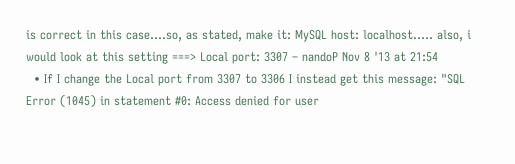is correct in this case....so, as stated, make it: MySQL host: localhost..... also, i would look at this setting ===> Local port: 3307 – nandoP Nov 8 '13 at 21:54
  • If I change the Local port from 3307 to 3306 I instead get this message: "SQL Error (1045) in statement #0: Access denied for user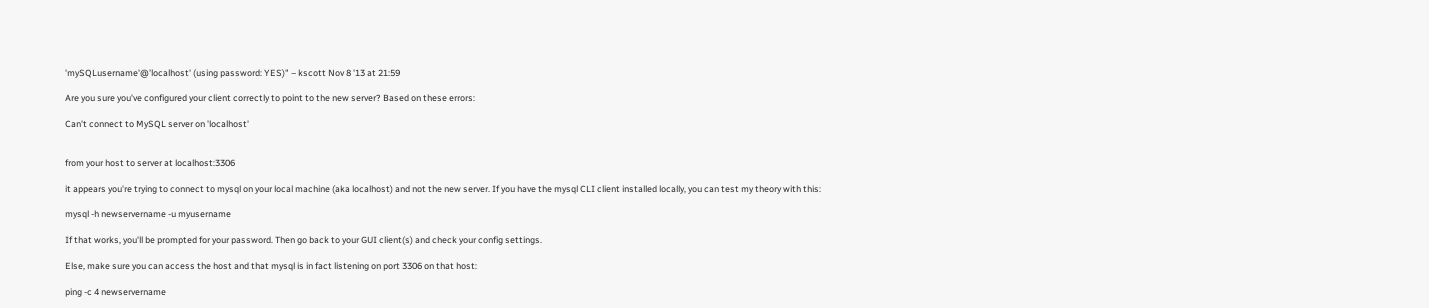'mySQLusername'@'localhost' (using password: YES)" – kscott Nov 8 '13 at 21:59

Are you sure you've configured your client correctly to point to the new server? Based on these errors:

Can't connect to MySQL server on 'localhost'


from your host to server at localhost:3306

it appears you're trying to connect to mysql on your local machine (aka localhost) and not the new server. If you have the mysql CLI client installed locally, you can test my theory with this:

mysql -h newservername -u myusername

If that works, you'll be prompted for your password. Then go back to your GUI client(s) and check your config settings.

Else, make sure you can access the host and that mysql is in fact listening on port 3306 on that host:

ping -c 4 newservername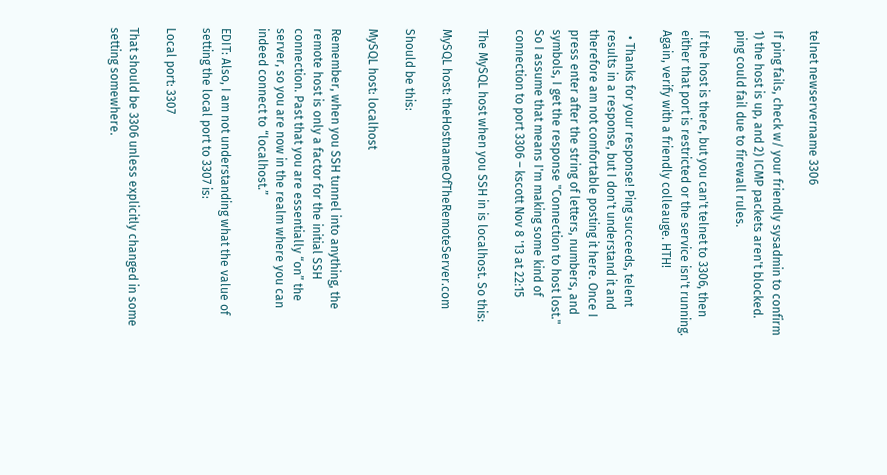telnet newservername 3306

If ping fails, check w/ your friendly sysadmin to confirm 1) the host is up, and 2) ICMP packets aren't blocked. ping could fail due to firewall rules.

If the host is there, but you can't telnet to 3306, then either that port is restricted or the service isn't running. Again, verify with a friendly colleauge. HTH!

  • Thanks for your response! Ping succeeds, telent results in a response, but I don't understand it and therefore am not comfortable posting it here. Once I press enter after the string of letters, numbers, and symbols, I get the response "Connection to host lost." So I assume that means I'm making some kind of connection to port 3306 – kscott Nov 8 '13 at 22:15

The MySQL host when you SSH in is localhost. So this:

MySQL host: theHostnameOfTheRemoteServer.com

Should be this:

MySQL host: localhost

Remember, when you SSH tunnel into anything, the remote host is only a factor for the initial SSH connection. Past that you are essentially “on” the server, so you are now in the realm where you can indeed connect to “localhost.”

EDIT: Also, I am not understanding what the value of setting the local port to 3307 is:

Local port: 3307

That should be 3306 unless explicitly changed in some setting somewhere.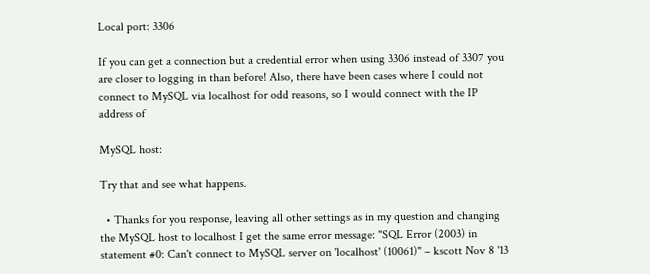Local port: 3306

If you can get a connection but a credential error when using 3306 instead of 3307 you are closer to logging in than before! Also, there have been cases where I could not connect to MySQL via localhost for odd reasons, so I would connect with the IP address of

MySQL host:

Try that and see what happens.

  • Thanks for you response, leaving all other settings as in my question and changing the MySQL host to localhost I get the same error message: "SQL Error (2003) in statement #0: Can't connect to MySQL server on 'localhost' (10061)" – kscott Nov 8 '13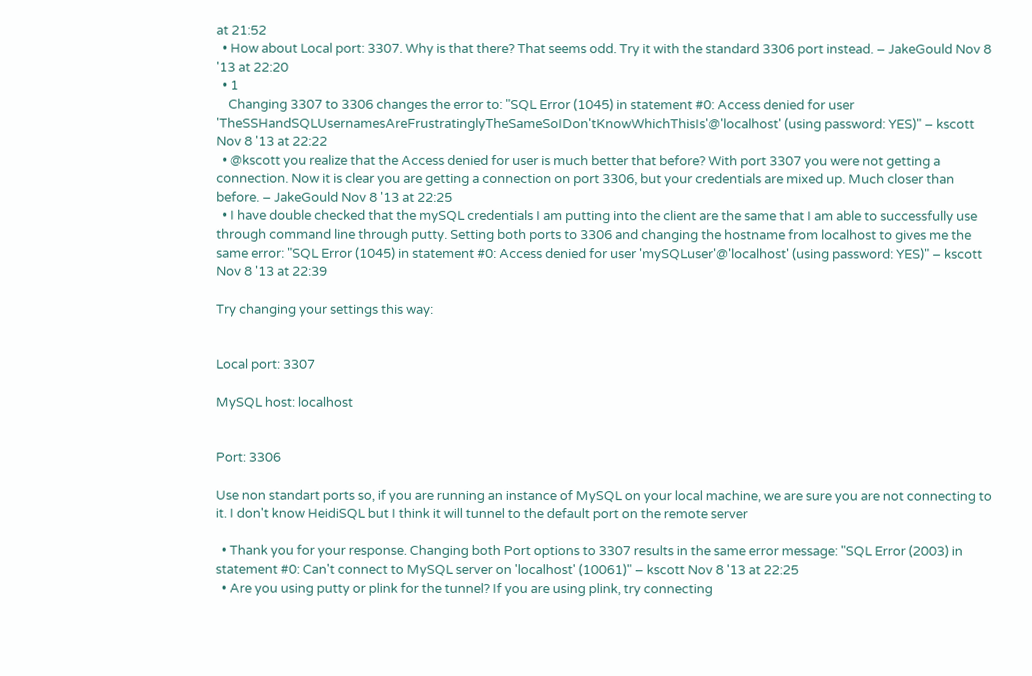at 21:52
  • How about Local port: 3307. Why is that there? That seems odd. Try it with the standard 3306 port instead. – JakeGould Nov 8 '13 at 22:20
  • 1
    Changing 3307 to 3306 changes the error to: "SQL Error (1045) in statement #0: Access denied for user 'TheSSHandSQLUsernamesAreFrustratinglyTheSameSoIDon'tKnowWhichThisIs'@'localhost' (using password: YES)" – kscott Nov 8 '13 at 22:22
  • @kscott you realize that the Access denied for user is much better that before? With port 3307 you were not getting a connection. Now it is clear you are getting a connection on port 3306, but your credentials are mixed up. Much closer than before. – JakeGould Nov 8 '13 at 22:25
  • I have double checked that the mySQL credentials I am putting into the client are the same that I am able to successfully use through command line through putty. Setting both ports to 3306 and changing the hostname from localhost to gives me the same error: "SQL Error (1045) in statement #0: Access denied for user 'mySQLuser'@'localhost' (using password: YES)" – kscott Nov 8 '13 at 22:39

Try changing your settings this way:


Local port: 3307

MySQL host: localhost


Port: 3306

Use non standart ports so, if you are running an instance of MySQL on your local machine, we are sure you are not connecting to it. I don't know HeidiSQL but I think it will tunnel to the default port on the remote server

  • Thank you for your response. Changing both Port options to 3307 results in the same error message: "SQL Error (2003) in statement #0: Can't connect to MySQL server on 'localhost' (10061)" – kscott Nov 8 '13 at 22:25
  • Are you using putty or plink for the tunnel? If you are using plink, try connecting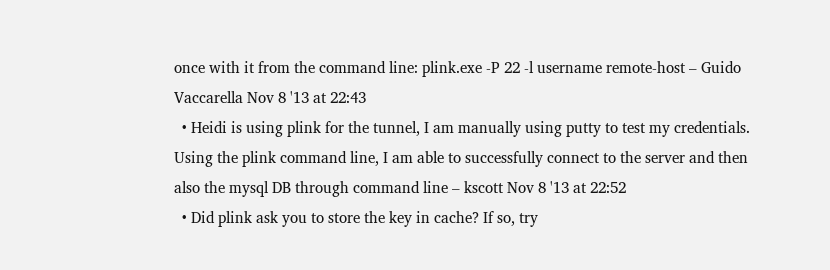once with it from the command line: plink.exe -P 22 -l username remote-host – Guido Vaccarella Nov 8 '13 at 22:43
  • Heidi is using plink for the tunnel, I am manually using putty to test my credentials. Using the plink command line, I am able to successfully connect to the server and then also the mysql DB through command line – kscott Nov 8 '13 at 22:52
  • Did plink ask you to store the key in cache? If so, try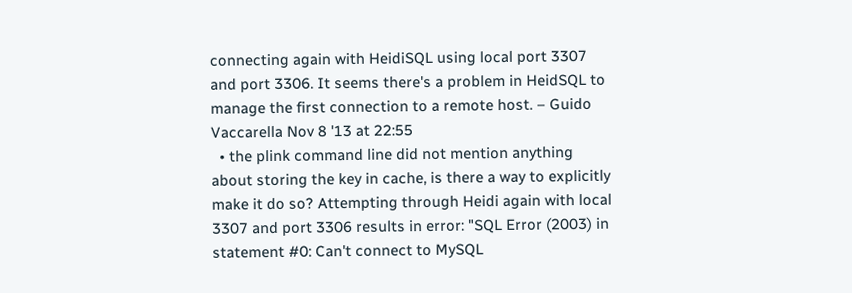connecting again with HeidiSQL using local port 3307 and port 3306. It seems there's a problem in HeidSQL to manage the first connection to a remote host. – Guido Vaccarella Nov 8 '13 at 22:55
  • the plink command line did not mention anything about storing the key in cache, is there a way to explicitly make it do so? Attempting through Heidi again with local 3307 and port 3306 results in error: "SQL Error (2003) in statement #0: Can't connect to MySQL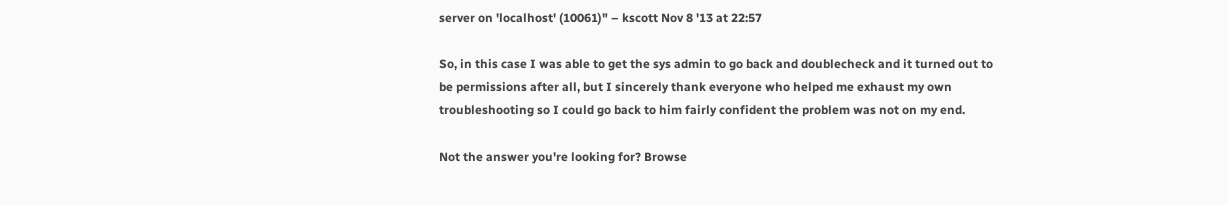server on 'localhost' (10061)" – kscott Nov 8 '13 at 22:57

So, in this case I was able to get the sys admin to go back and doublecheck and it turned out to be permissions after all, but I sincerely thank everyone who helped me exhaust my own troubleshooting so I could go back to him fairly confident the problem was not on my end.

Not the answer you're looking for? Browse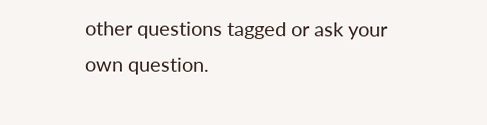other questions tagged or ask your own question.